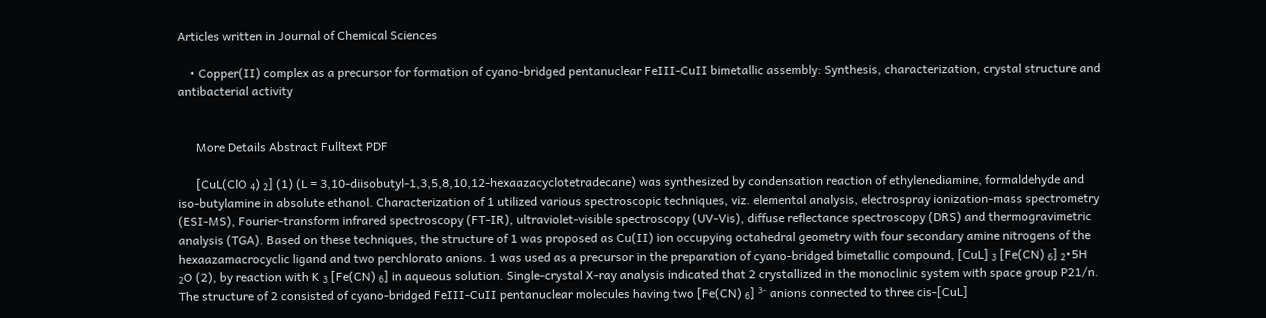Articles written in Journal of Chemical Sciences

    • Copper(II) complex as a precursor for formation of cyano-bridged pentanuclear FeIII-CuII bimetallic assembly: Synthesis, characterization, crystal structure and antibacterial activity


      More Details Abstract Fulltext PDF

      [CuL(ClO ₄) ₂] (1) (L = 3,10-diisobutyl-1,3,5,8,10,12-hexaazacyclotetradecane) was synthesized by condensation reaction of ethylenediamine, formaldehyde and iso-butylamine in absolute ethanol. Characterization of 1 utilized various spectroscopic techniques, viz. elemental analysis, electrospray ionization-mass spectrometry (ESI-MS), Fourier-transform infrared spectroscopy (FT-IR), ultraviolet-visible spectroscopy (UV-Vis), diffuse reflectance spectroscopy (DRS) and thermogravimetric analysis (TGA). Based on these techniques, the structure of 1 was proposed as Cu(II) ion occupying octahedral geometry with four secondary amine nitrogens of the hexaazamacrocyclic ligand and two perchlorato anions. 1 was used as a precursor in the preparation of cyano-bridged bimetallic compound, [CuL] ₃ [Fe(CN) ₆] ₂•5H ₂O (2), by reaction with K ₃ [Fe(CN) ₆] in aqueous solution. Single-crystal X-ray analysis indicated that 2 crystallized in the monoclinic system with space group P21/n. The structure of 2 consisted of cyano-bridged FeIII-CuII pentanuclear molecules having two [Fe(CN) ₆] ³⁻ anions connected to three cis-[CuL]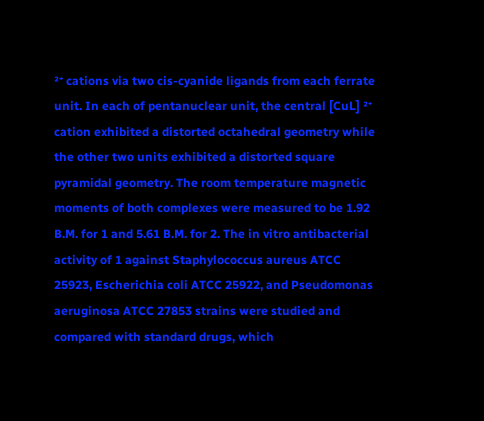²⁺ cations via two cis-cyanide ligands from each ferrate unit. In each of pentanuclear unit, the central [CuL] ²⁺ cation exhibited a distorted octahedral geometry while the other two units exhibited a distorted square pyramidal geometry. The room temperature magnetic moments of both complexes were measured to be 1.92 B.M. for 1 and 5.61 B.M. for 2. The in vitro antibacterial activity of 1 against Staphylococcus aureus ATCC 25923, Escherichia coli ATCC 25922, and Pseudomonas aeruginosa ATCC 27853 strains were studied and compared with standard drugs, which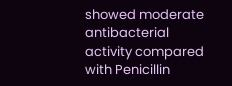showed moderate antibacterial activity compared with Penicillin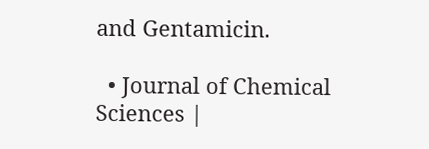and Gentamicin.

  • Journal of Chemical Sciences |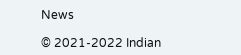News

© 2021-2022 Indian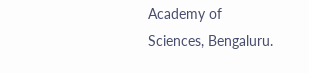Academy of Sciences, Bengaluru.